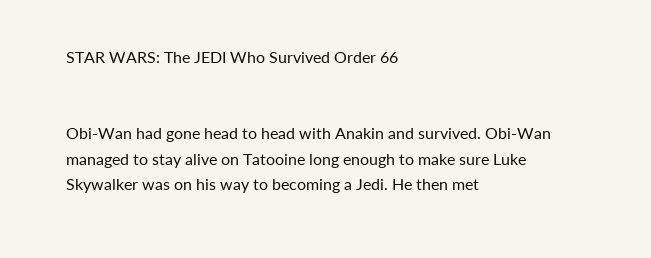STAR WARS: The JEDI Who Survived Order 66


Obi-Wan had gone head to head with Anakin and survived. Obi-Wan managed to stay alive on Tatooine long enough to make sure Luke Skywalker was on his way to becoming a Jedi. He then met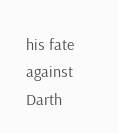his fate against Darth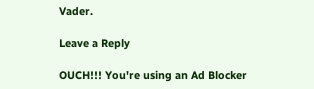Vader.

Leave a Reply

OUCH!!! You're using an Ad Blocker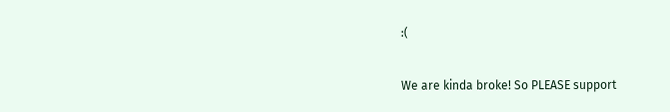:(

We are kinda broke! So PLEASE support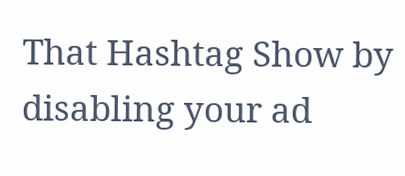That Hashtag Show by disabling your ad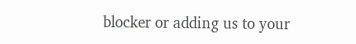blocker or adding us to your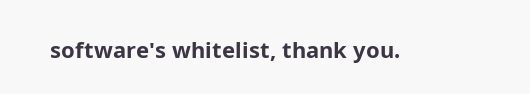software's whitelist, thank you.